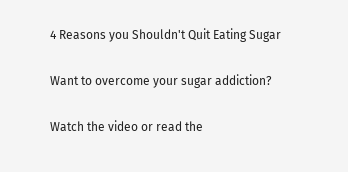4 Reasons you Shouldn't Quit Eating Sugar

Want to overcome your sugar addiction?

Watch the video or read the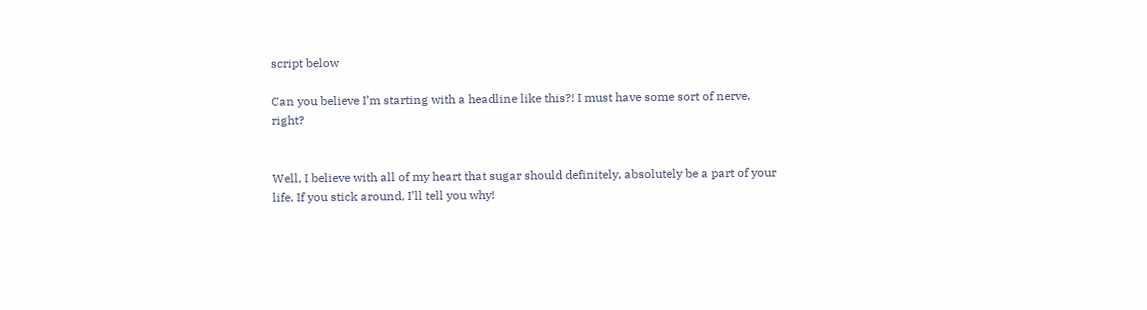script below

Can you believe I’m starting with a headline like this?! I must have some sort of nerve, right?


Well, I believe with all of my heart that sugar should definitely, absolutely be a part of your life. If you stick around, I’ll tell you why!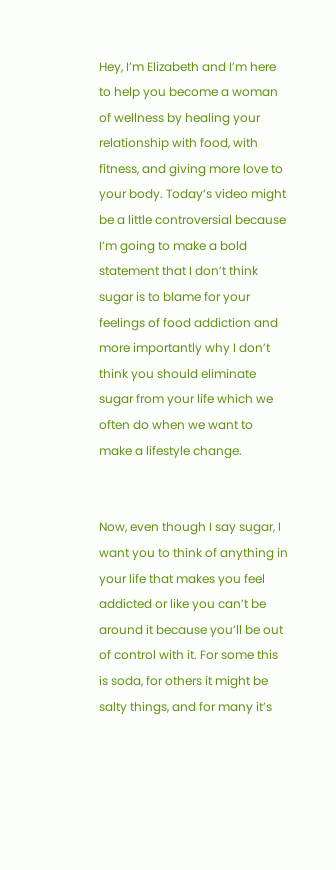Hey, I’m Elizabeth and I’m here to help you become a woman of wellness by healing your relationship with food, with fitness, and giving more love to your body. Today’s video might be a little controversial because I’m going to make a bold statement that I don’t think sugar is to blame for your feelings of food addiction and more importantly why I don’t think you should eliminate sugar from your life which we often do when we want to make a lifestyle change.


Now, even though I say sugar, I want you to think of anything in your life that makes you feel addicted or like you can’t be around it because you’ll be out of control with it. For some this is soda, for others it might be salty things, and for many it’s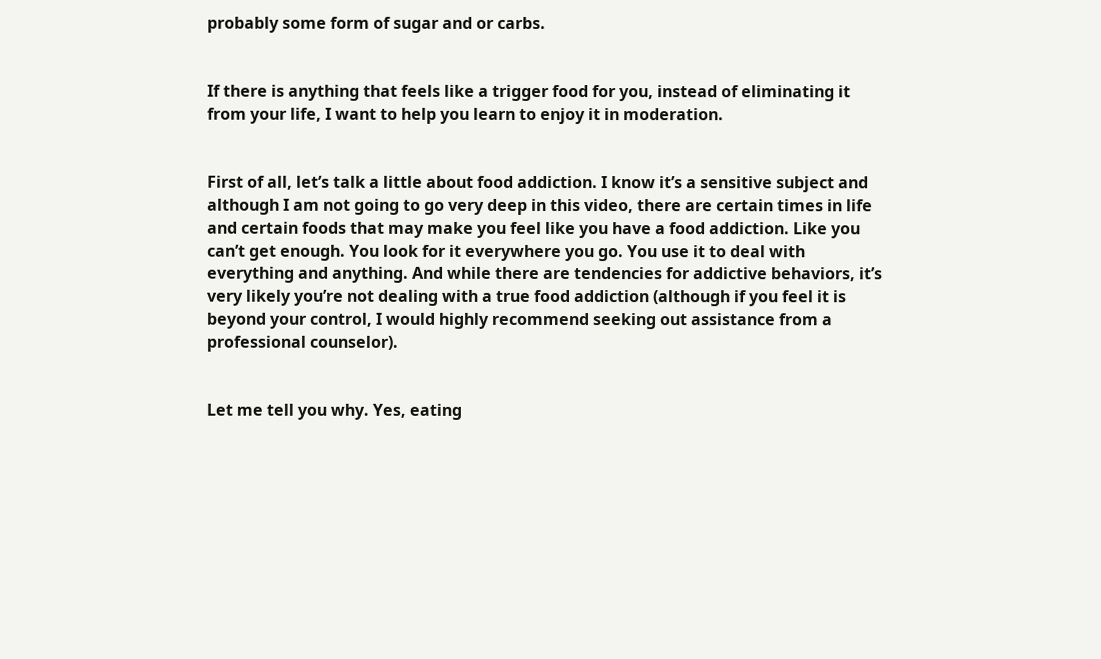probably some form of sugar and or carbs.


If there is anything that feels like a trigger food for you, instead of eliminating it from your life, I want to help you learn to enjoy it in moderation.


First of all, let’s talk a little about food addiction. I know it’s a sensitive subject and although I am not going to go very deep in this video, there are certain times in life and certain foods that may make you feel like you have a food addiction. Like you can’t get enough. You look for it everywhere you go. You use it to deal with everything and anything. And while there are tendencies for addictive behaviors, it’s very likely you’re not dealing with a true food addiction (although if you feel it is beyond your control, I would highly recommend seeking out assistance from a professional counselor).


Let me tell you why. Yes, eating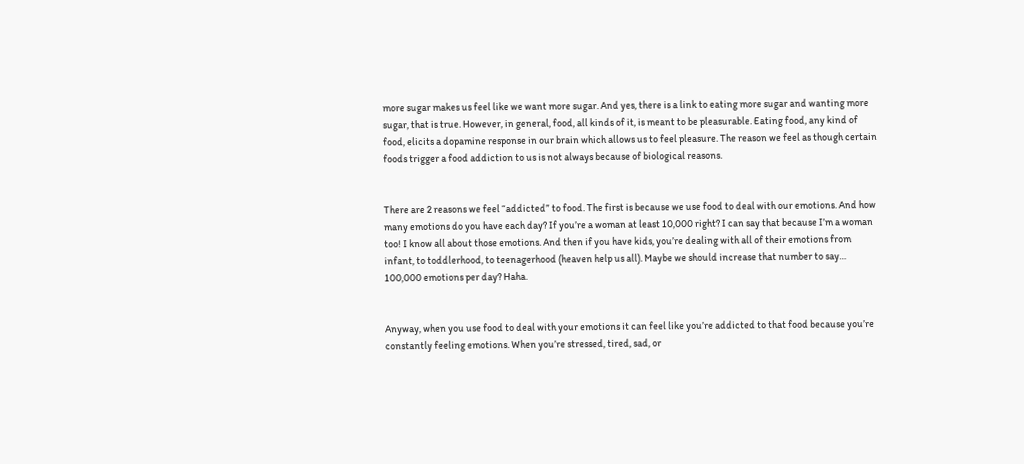more sugar makes us feel like we want more sugar. And yes, there is a link to eating more sugar and wanting more sugar, that is true. However, in general, food, all kinds of it, is meant to be pleasurable. Eating food, any kind of food, elicits a dopamine response in our brain which allows us to feel pleasure. The reason we feel as though certain foods trigger a food addiction to us is not always because of biological reasons.


There are 2 reasons we feel “addicted” to food. The first is because we use food to deal with our emotions. And how many emotions do you have each day? If you’re a woman at least 10,000 right? I can say that because I’m a woman too! I know all about those emotions. And then if you have kids, you’re dealing with all of their emotions from infant, to toddlerhood, to teenagerhood (heaven help us all). Maybe we should increase that number to say… 100,000 emotions per day? Haha.


Anyway, when you use food to deal with your emotions it can feel like you’re addicted to that food because you’re constantly feeling emotions. When you’re stressed, tired, sad, or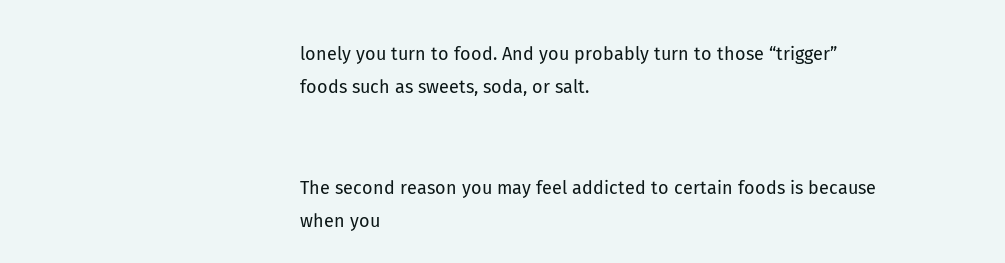lonely you turn to food. And you probably turn to those “trigger” foods such as sweets, soda, or salt.


The second reason you may feel addicted to certain foods is because when you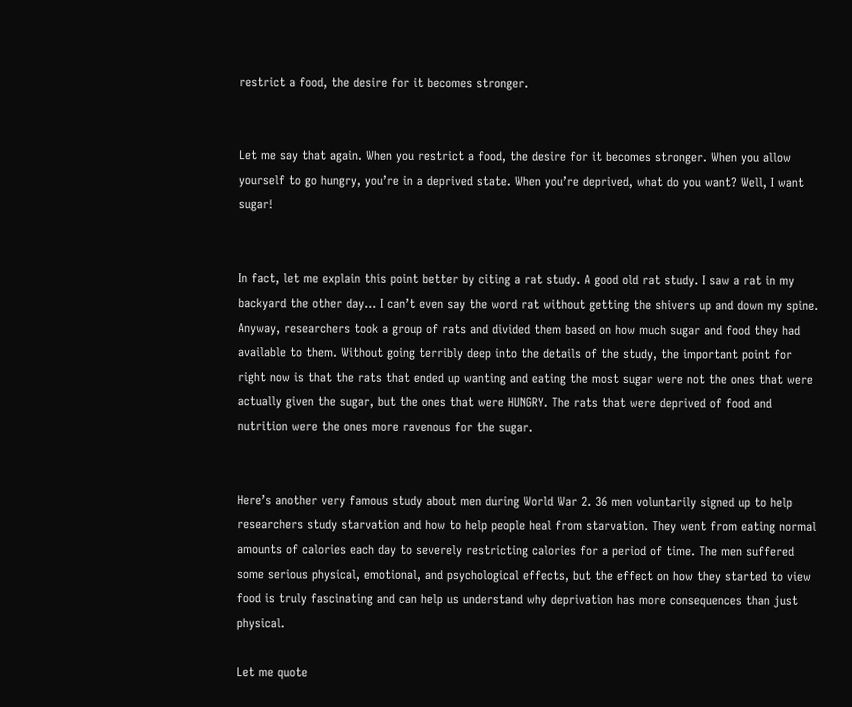restrict a food, the desire for it becomes stronger.


Let me say that again. When you restrict a food, the desire for it becomes stronger. When you allow yourself to go hungry, you’re in a deprived state. When you’re deprived, what do you want? Well, I want sugar!


In fact, let me explain this point better by citing a rat study. A good old rat study. I saw a rat in my backyard the other day… I can’t even say the word rat without getting the shivers up and down my spine. Anyway, researchers took a group of rats and divided them based on how much sugar and food they had available to them. Without going terribly deep into the details of the study, the important point for right now is that the rats that ended up wanting and eating the most sugar were not the ones that were actually given the sugar, but the ones that were HUNGRY. The rats that were deprived of food and nutrition were the ones more ravenous for the sugar.


Here’s another very famous study about men during World War 2. 36 men voluntarily signed up to help researchers study starvation and how to help people heal from starvation. They went from eating normal amounts of calories each day to severely restricting calories for a period of time. The men suffered some serious physical, emotional, and psychological effects, but the effect on how they started to view food is truly fascinating and can help us understand why deprivation has more consequences than just physical.

Let me quote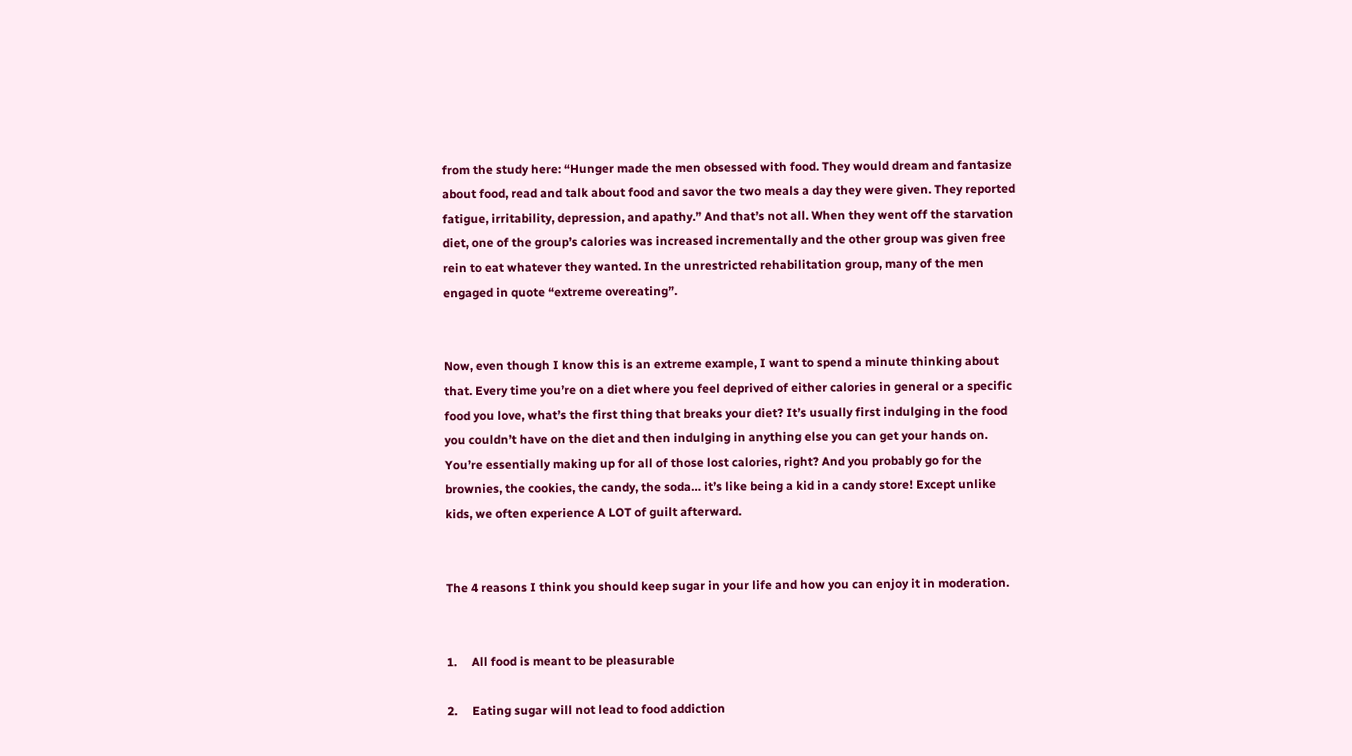from the study here: “Hunger made the men obsessed with food. They would dream and fantasize about food, read and talk about food and savor the two meals a day they were given. They reported fatigue, irritability, depression, and apathy.” And that’s not all. When they went off the starvation diet, one of the group’s calories was increased incrementally and the other group was given free rein to eat whatever they wanted. In the unrestricted rehabilitation group, many of the men engaged in quote “extreme overeating”.


Now, even though I know this is an extreme example, I want to spend a minute thinking about that. Every time you’re on a diet where you feel deprived of either calories in general or a specific food you love, what’s the first thing that breaks your diet? It’s usually first indulging in the food you couldn’t have on the diet and then indulging in anything else you can get your hands on. You’re essentially making up for all of those lost calories, right? And you probably go for the brownies, the cookies, the candy, the soda… it’s like being a kid in a candy store! Except unlike kids, we often experience A LOT of guilt afterward.


The 4 reasons I think you should keep sugar in your life and how you can enjoy it in moderation.


1.     All food is meant to be pleasurable

2.     Eating sugar will not lead to food addiction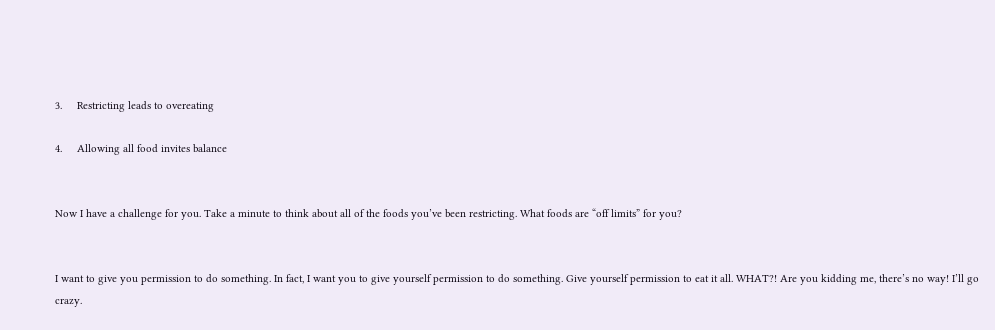3.     Restricting leads to overeating

4.     Allowing all food invites balance


Now I have a challenge for you. Take a minute to think about all of the foods you’ve been restricting. What foods are “off limits” for you?


I want to give you permission to do something. In fact, I want you to give yourself permission to do something. Give yourself permission to eat it all. WHAT?! Are you kidding me, there’s no way! I’ll go crazy.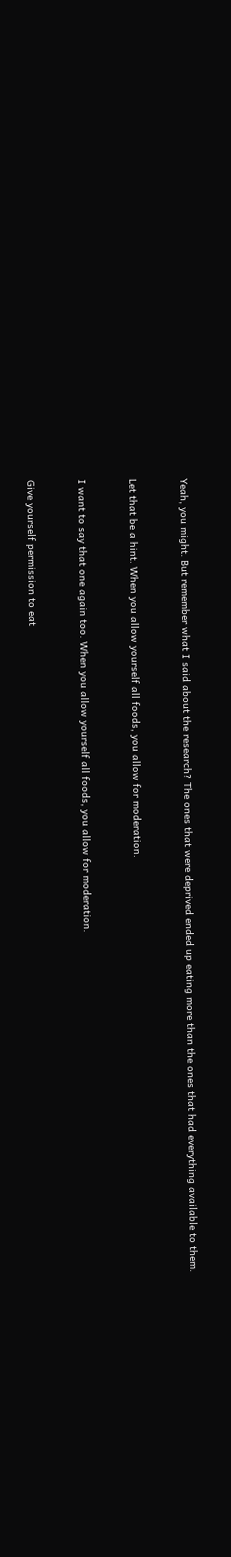Yeah, you might. But remember what I said about the research? The ones that were deprived ended up eating more than the ones that had everything available to them.


Let that be a hint. When you allow yourself all foods, you allow for moderation.


I want to say that one again too. When you allow yourself all foods, you allow for moderation.


Give yourself permission to eat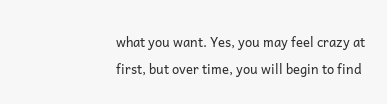what you want. Yes, you may feel crazy at first, but over time, you will begin to find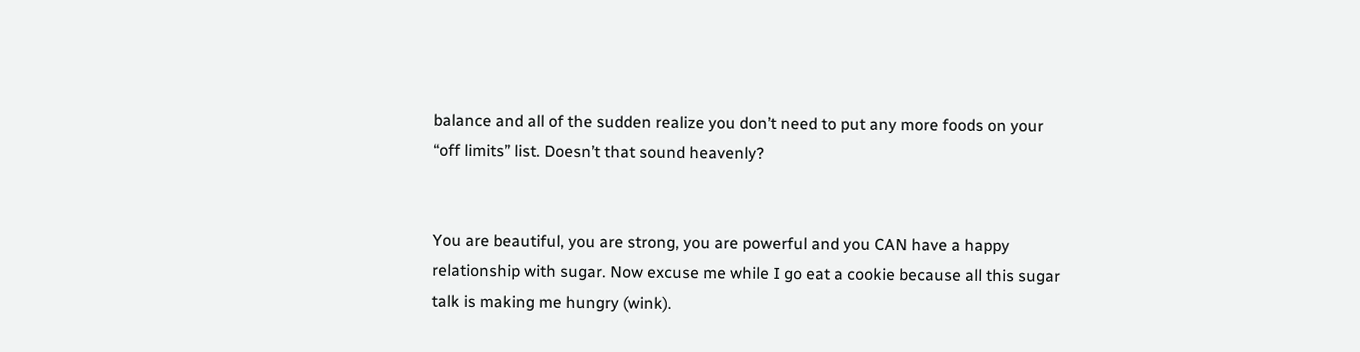balance and all of the sudden realize you don’t need to put any more foods on your “off limits” list. Doesn’t that sound heavenly?


You are beautiful, you are strong, you are powerful and you CAN have a happy relationship with sugar. Now excuse me while I go eat a cookie because all this sugar talk is making me hungry (wink).